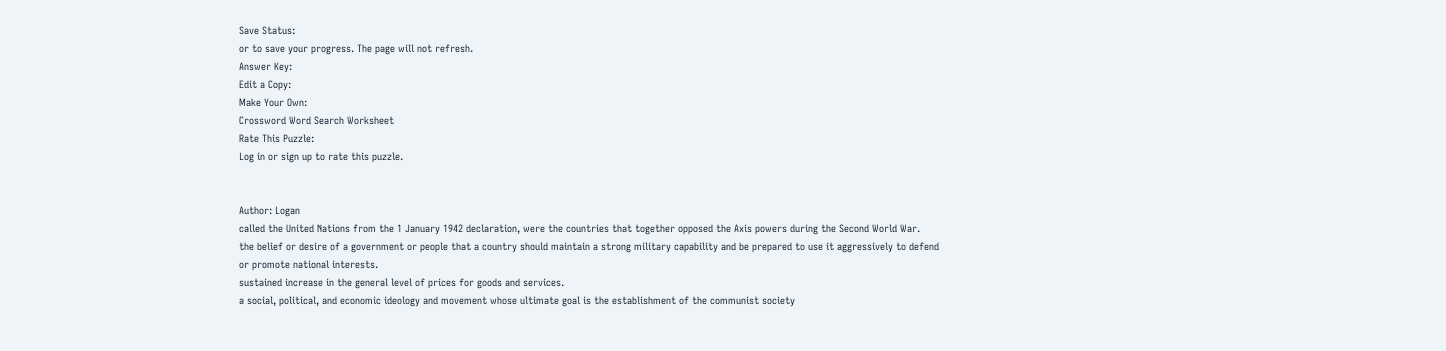Save Status:
or to save your progress. The page will not refresh.
Answer Key:
Edit a Copy:
Make Your Own:
Crossword Word Search Worksheet
Rate This Puzzle:
Log in or sign up to rate this puzzle.


Author: Logan
called the United Nations from the 1 January 1942 declaration, were the countries that together opposed the Axis powers during the Second World War.
the belief or desire of a government or people that a country should maintain a strong military capability and be prepared to use it aggressively to defend or promote national interests.
sustained increase in the general level of prices for goods and services.
a social, political, and economic ideology and movement whose ultimate goal is the establishment of the communist society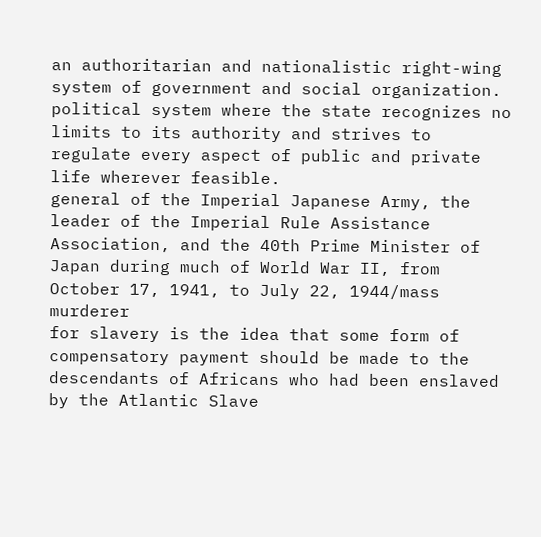an authoritarian and nationalistic right-wing system of government and social organization.
political system where the state recognizes no limits to its authority and strives to regulate every aspect of public and private life wherever feasible.
general of the Imperial Japanese Army, the leader of the Imperial Rule Assistance Association, and the 40th Prime Minister of Japan during much of World War II, from October 17, 1941, to July 22, 1944/mass murderer
for slavery is the idea that some form of compensatory payment should be made to the descendants of Africans who had been enslaved by the Atlantic Slave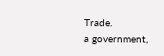Trade.
a government,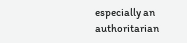especially an authoritarian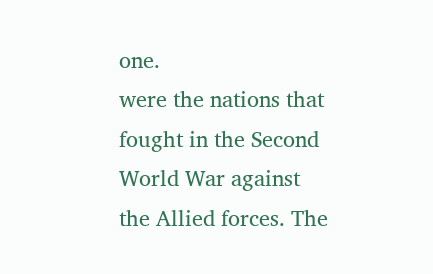one.
were the nations that fought in the Second World War against the Allied forces. The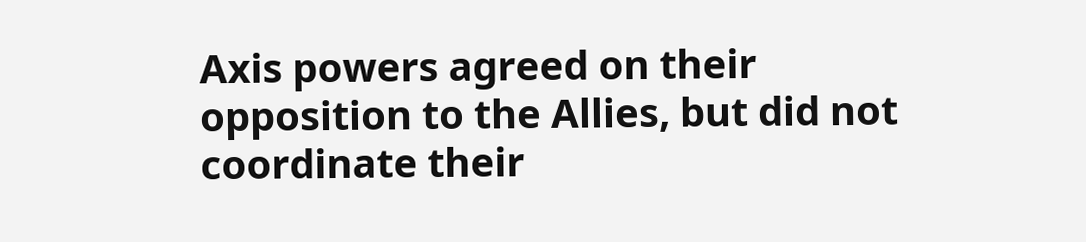Axis powers agreed on their opposition to the Allies, but did not coordinate their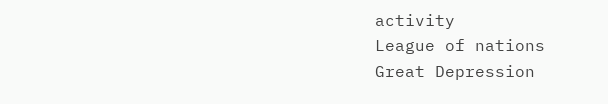activity
League of nations
Great Depression